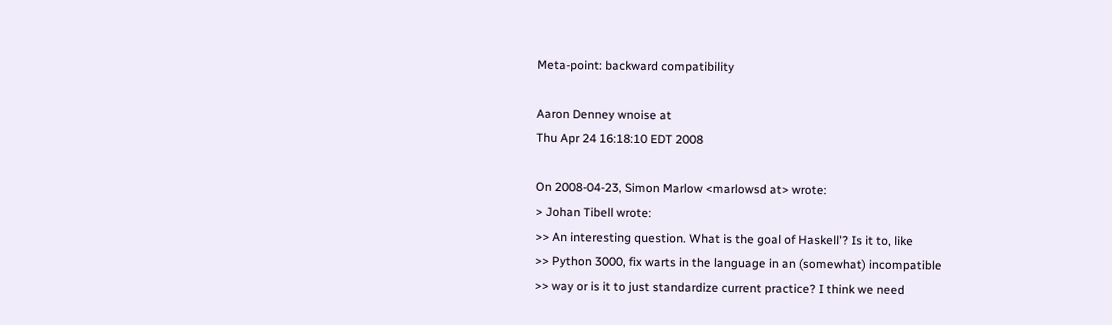Meta-point: backward compatibility

Aaron Denney wnoise at
Thu Apr 24 16:18:10 EDT 2008

On 2008-04-23, Simon Marlow <marlowsd at> wrote:
> Johan Tibell wrote:
>> An interesting question. What is the goal of Haskell'? Is it to, like
>> Python 3000, fix warts in the language in an (somewhat) incompatible
>> way or is it to just standardize current practice? I think we need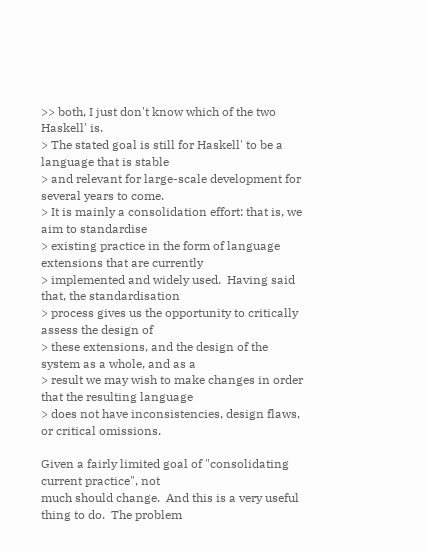>> both, I just don't know which of the two Haskell' is.
> The stated goal is still for Haskell' to be a language that is stable
> and relevant for large-scale development for several years to come.
> It is mainly a consolidation effort: that is, we aim to standardise
> existing practice in the form of language extensions that are currently
> implemented and widely used.  Having said that, the standardisation
> process gives us the opportunity to critically assess the design of
> these extensions, and the design of the system as a whole, and as a
> result we may wish to make changes in order that the resulting language
> does not have inconsistencies, design flaws, or critical omissions.

Given a fairly limited goal of "consolidating current practice", not
much should change.  And this is a very useful thing to do.  The problem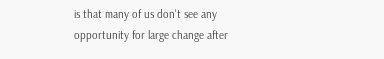is that many of us don't see any opportunity for large change after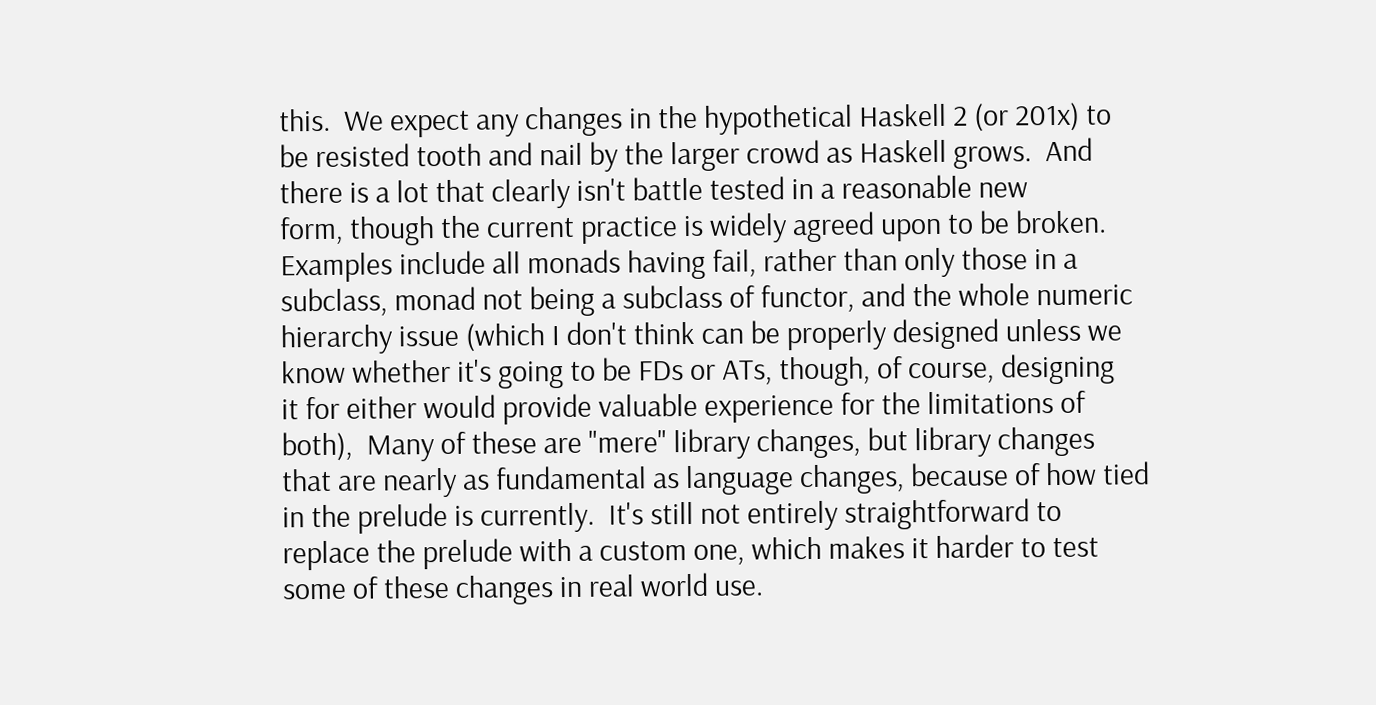this.  We expect any changes in the hypothetical Haskell 2 (or 201x) to
be resisted tooth and nail by the larger crowd as Haskell grows.  And
there is a lot that clearly isn't battle tested in a reasonable new
form, though the current practice is widely agreed upon to be broken.
Examples include all monads having fail, rather than only those in a
subclass, monad not being a subclass of functor, and the whole numeric
hierarchy issue (which I don't think can be properly designed unless we
know whether it's going to be FDs or ATs, though, of course, designing
it for either would provide valuable experience for the limitations of
both),  Many of these are "mere" library changes, but library changes
that are nearly as fundamental as language changes, because of how tied
in the prelude is currently.  It's still not entirely straightforward to
replace the prelude with a custom one, which makes it harder to test
some of these changes in real world use.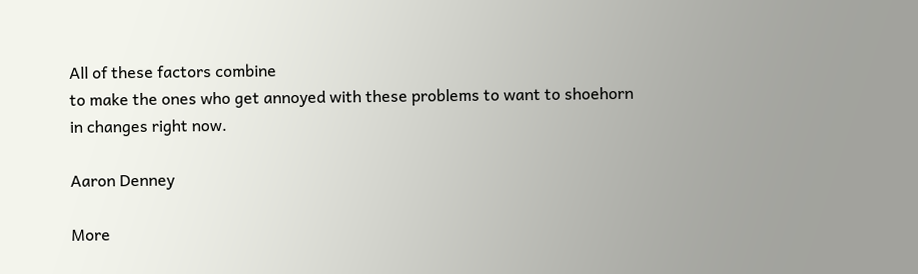All of these factors combine
to make the ones who get annoyed with these problems to want to shoehorn
in changes right now.

Aaron Denney

More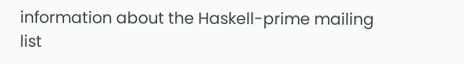information about the Haskell-prime mailing list